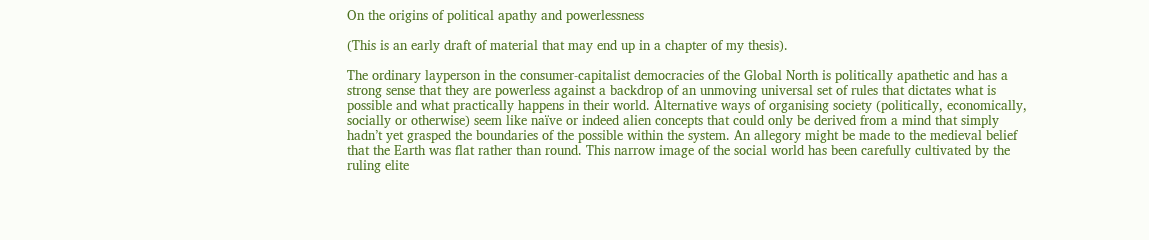On the origins of political apathy and powerlessness

(This is an early draft of material that may end up in a chapter of my thesis).

The ordinary layperson in the consumer-capitalist democracies of the Global North is politically apathetic and has a strong sense that they are powerless against a backdrop of an unmoving universal set of rules that dictates what is possible and what practically happens in their world. Alternative ways of organising society (politically, economically, socially or otherwise) seem like naïve or indeed alien concepts that could only be derived from a mind that simply hadn’t yet grasped the boundaries of the possible within the system. An allegory might be made to the medieval belief that the Earth was flat rather than round. This narrow image of the social world has been carefully cultivated by the ruling elite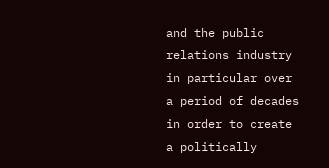and the public relations industry in particular over a period of decades in order to create a politically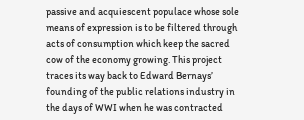passive and acquiescent populace whose sole means of expression is to be filtered through acts of consumption which keep the sacred cow of the economy growing. This project traces its way back to Edward Bernays’ founding of the public relations industry in the days of WWI when he was contracted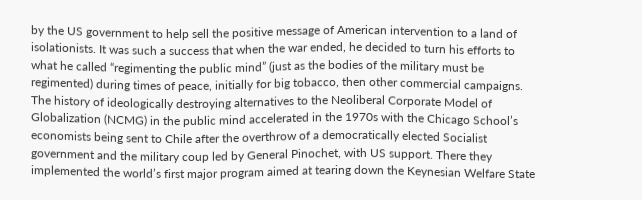by the US government to help sell the positive message of American intervention to a land of isolationists. It was such a success that when the war ended, he decided to turn his efforts to what he called “regimenting the public mind” (just as the bodies of the military must be regimented) during times of peace, initially for big tobacco, then other commercial campaigns. The history of ideologically destroying alternatives to the Neoliberal Corporate Model of Globalization (NCMG) in the public mind accelerated in the 1970s with the Chicago School’s economists being sent to Chile after the overthrow of a democratically elected Socialist government and the military coup led by General Pinochet, with US support. There they implemented the world’s first major program aimed at tearing down the Keynesian Welfare State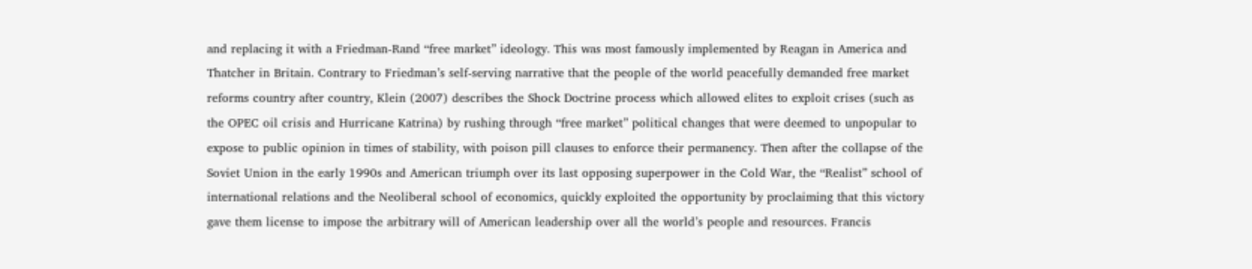and replacing it with a Friedman-Rand “free market” ideology. This was most famously implemented by Reagan in America and Thatcher in Britain. Contrary to Friedman’s self-serving narrative that the people of the world peacefully demanded free market reforms country after country, Klein (2007) describes the Shock Doctrine process which allowed elites to exploit crises (such as the OPEC oil crisis and Hurricane Katrina) by rushing through “free market” political changes that were deemed to unpopular to expose to public opinion in times of stability, with poison pill clauses to enforce their permanency. Then after the collapse of the Soviet Union in the early 1990s and American triumph over its last opposing superpower in the Cold War, the “Realist” school of international relations and the Neoliberal school of economics, quickly exploited the opportunity by proclaiming that this victory gave them license to impose the arbitrary will of American leadership over all the world’s people and resources. Francis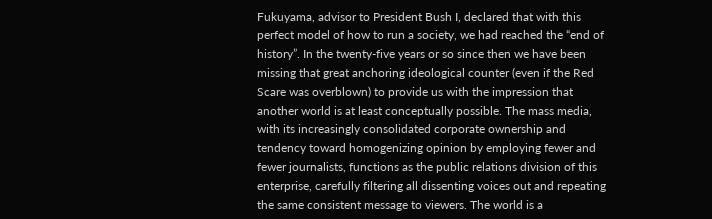Fukuyama, advisor to President Bush I, declared that with this perfect model of how to run a society, we had reached the “end of history”. In the twenty-five years or so since then we have been missing that great anchoring ideological counter (even if the Red Scare was overblown) to provide us with the impression that another world is at least conceptually possible. The mass media, with its increasingly consolidated corporate ownership and tendency toward homogenizing opinion by employing fewer and fewer journalists, functions as the public relations division of this enterprise, carefully filtering all dissenting voices out and repeating the same consistent message to viewers. The world is a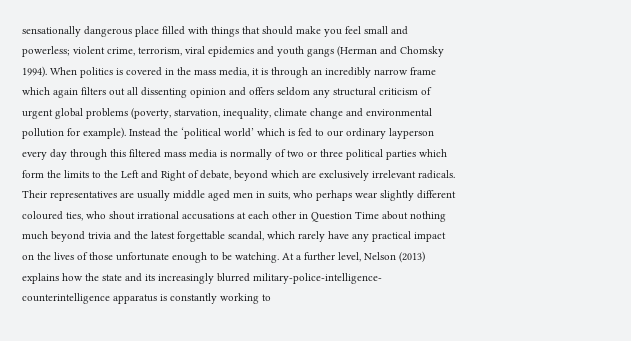sensationally dangerous place filled with things that should make you feel small and powerless; violent crime, terrorism, viral epidemics and youth gangs (Herman and Chomsky 1994). When politics is covered in the mass media, it is through an incredibly narrow frame which again filters out all dissenting opinion and offers seldom any structural criticism of urgent global problems (poverty, starvation, inequality, climate change and environmental pollution for example). Instead the ‘political world’ which is fed to our ordinary layperson every day through this filtered mass media is normally of two or three political parties which form the limits to the Left and Right of debate, beyond which are exclusively irrelevant radicals. Their representatives are usually middle aged men in suits, who perhaps wear slightly different coloured ties, who shout irrational accusations at each other in Question Time about nothing much beyond trivia and the latest forgettable scandal, which rarely have any practical impact on the lives of those unfortunate enough to be watching. At a further level, Nelson (2013) explains how the state and its increasingly blurred military-police-intelligence-counterintelligence apparatus is constantly working to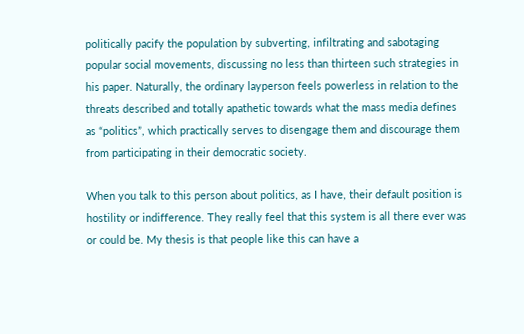politically pacify the population by subverting, infiltrating and sabotaging popular social movements, discussing no less than thirteen such strategies in his paper. Naturally, the ordinary layperson feels powerless in relation to the threats described and totally apathetic towards what the mass media defines as “politics”, which practically serves to disengage them and discourage them from participating in their democratic society.

When you talk to this person about politics, as I have, their default position is hostility or indifference. They really feel that this system is all there ever was or could be. My thesis is that people like this can have a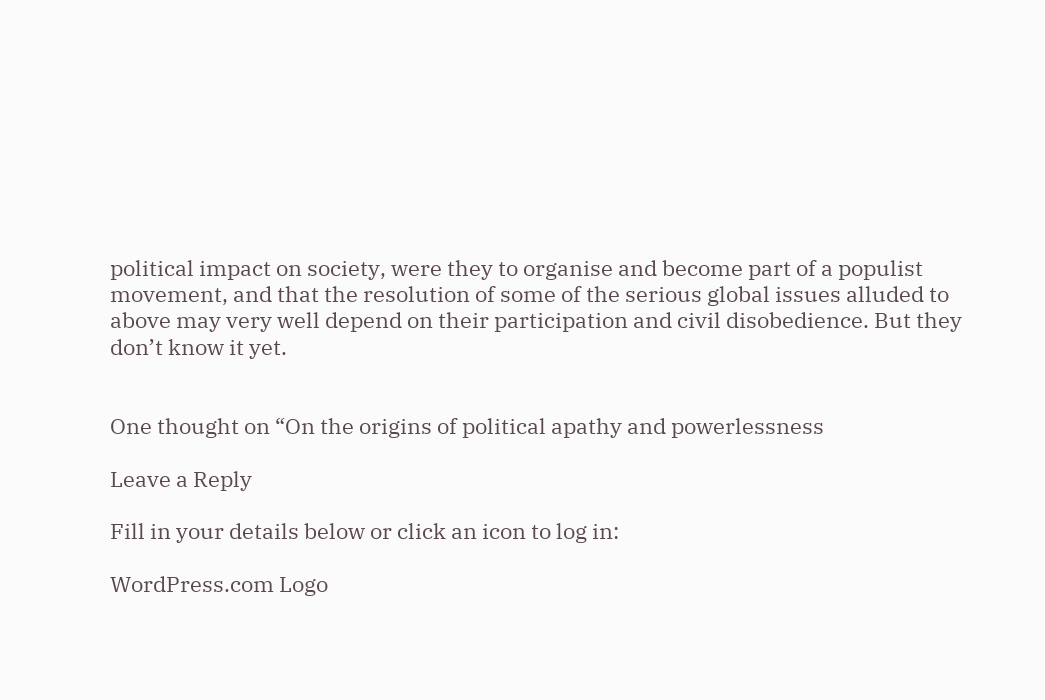political impact on society, were they to organise and become part of a populist movement, and that the resolution of some of the serious global issues alluded to above may very well depend on their participation and civil disobedience. But they don’t know it yet.


One thought on “On the origins of political apathy and powerlessness

Leave a Reply

Fill in your details below or click an icon to log in:

WordPress.com Logo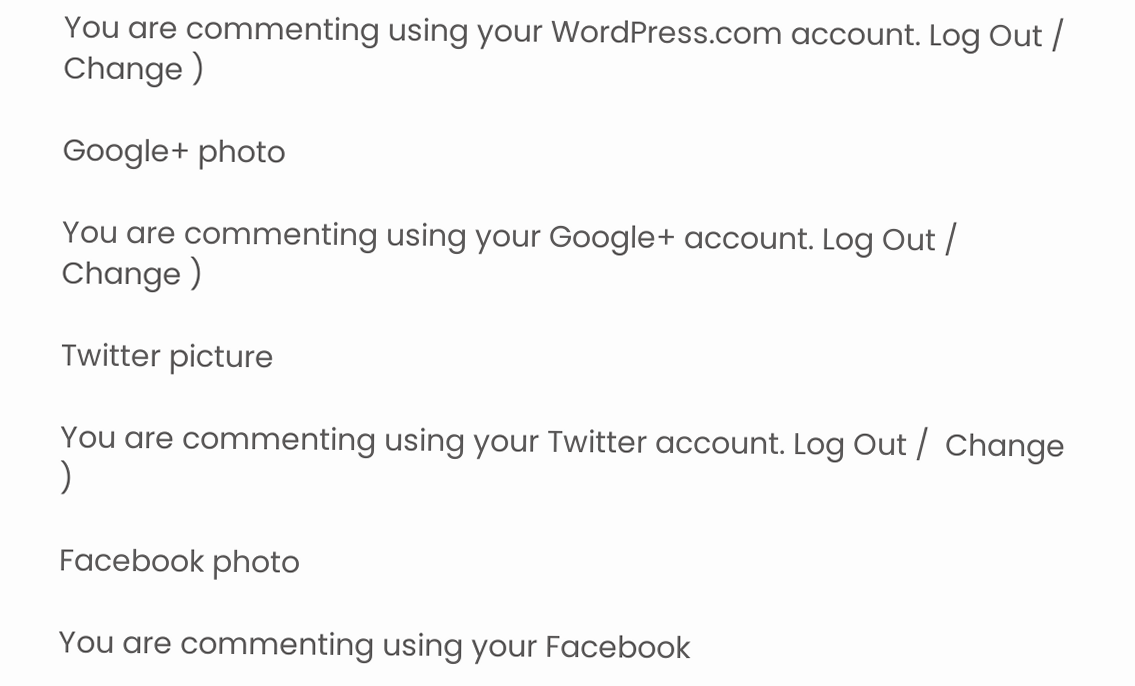You are commenting using your WordPress.com account. Log Out /  Change )

Google+ photo

You are commenting using your Google+ account. Log Out /  Change )

Twitter picture

You are commenting using your Twitter account. Log Out /  Change )

Facebook photo

You are commenting using your Facebook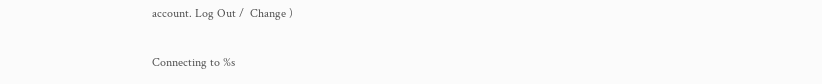account. Log Out /  Change )

Connecting to %s